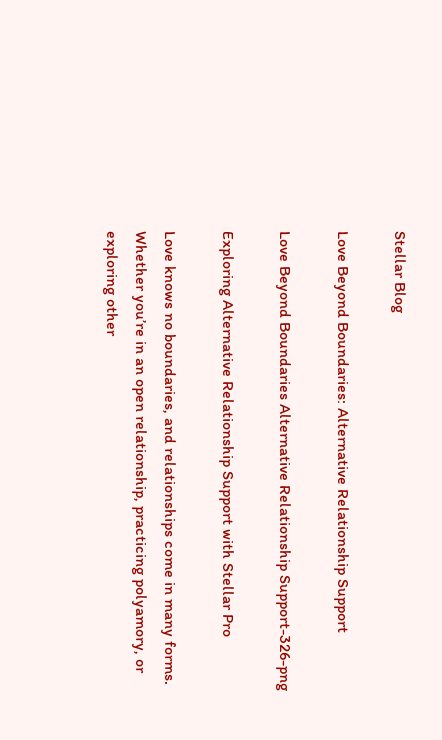Stellar Blog

Love Beyond Boundaries: Alternative Relationship Support

Love Beyond Boundaries Alternative Relationship Support-326-png

Exploring Alternative Relationship Support with Stellar Pro

Love knows no boundaries, and relationships come in many forms. Whether you’re in an open relationship, practicing polyamory, or exploring other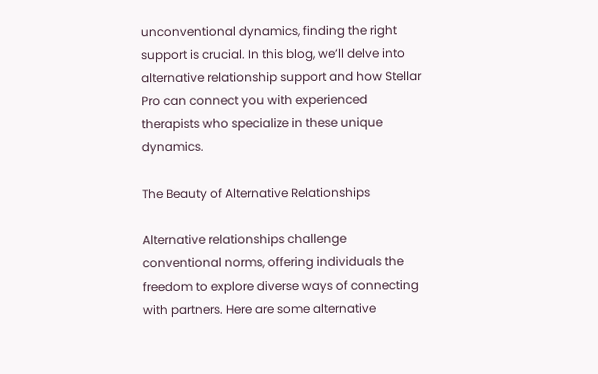unconventional dynamics, finding the right support is crucial. In this blog, we’ll delve into alternative relationship support and how Stellar Pro can connect you with experienced therapists who specialize in these unique dynamics.

The Beauty of Alternative Relationships

Alternative relationships challenge conventional norms, offering individuals the freedom to explore diverse ways of connecting with partners. Here are some alternative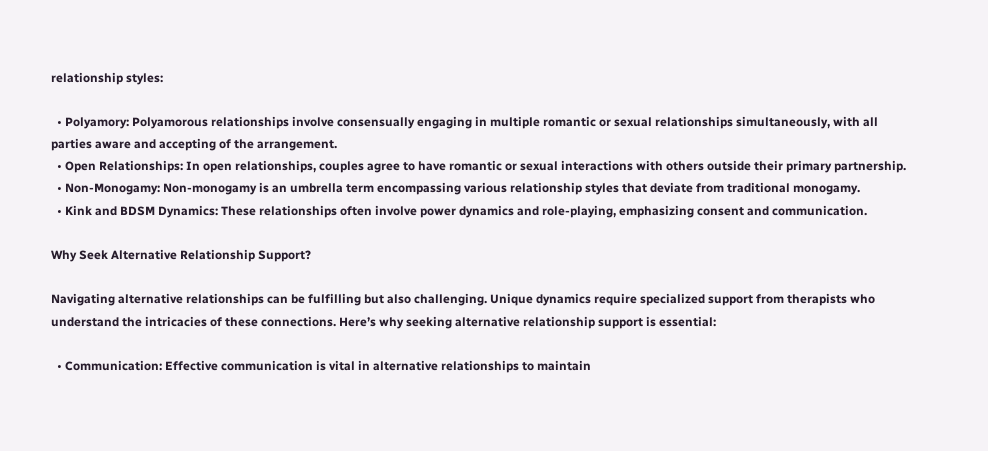relationship styles:

  • Polyamory: Polyamorous relationships involve consensually engaging in multiple romantic or sexual relationships simultaneously, with all parties aware and accepting of the arrangement.
  • Open Relationships: In open relationships, couples agree to have romantic or sexual interactions with others outside their primary partnership.
  • Non-Monogamy: Non-monogamy is an umbrella term encompassing various relationship styles that deviate from traditional monogamy.
  • Kink and BDSM Dynamics: These relationships often involve power dynamics and role-playing, emphasizing consent and communication.

Why Seek Alternative Relationship Support?

Navigating alternative relationships can be fulfilling but also challenging. Unique dynamics require specialized support from therapists who understand the intricacies of these connections. Here’s why seeking alternative relationship support is essential:

  • Communication: Effective communication is vital in alternative relationships to maintain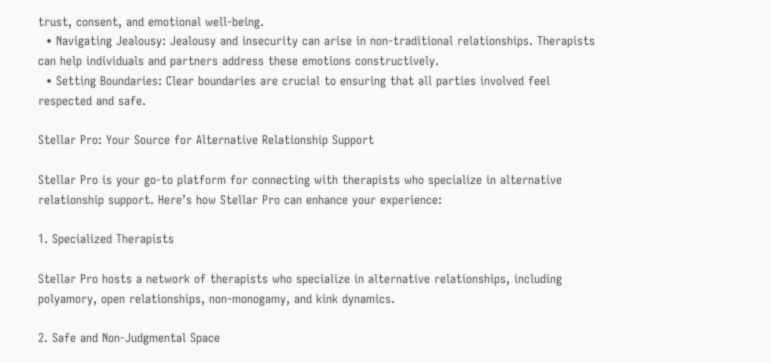trust, consent, and emotional well-being.
  • Navigating Jealousy: Jealousy and insecurity can arise in non-traditional relationships. Therapists can help individuals and partners address these emotions constructively.
  • Setting Boundaries: Clear boundaries are crucial to ensuring that all parties involved feel respected and safe.

Stellar Pro: Your Source for Alternative Relationship Support

Stellar Pro is your go-to platform for connecting with therapists who specialize in alternative relationship support. Here’s how Stellar Pro can enhance your experience:

1. Specialized Therapists

Stellar Pro hosts a network of therapists who specialize in alternative relationships, including polyamory, open relationships, non-monogamy, and kink dynamics.

2. Safe and Non-Judgmental Space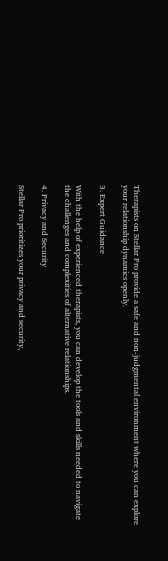Therapists on Stellar Pro provide a safe and non-judgmental environment where you can explore your relationship dynamics openly.

3. Expert Guidance

With the help of experienced therapists, you can develop the tools and skills needed to navigate the challenges and complexities of alternative relationships.

4. Privacy and Security

Stellar Pro prioritizes your privacy and security,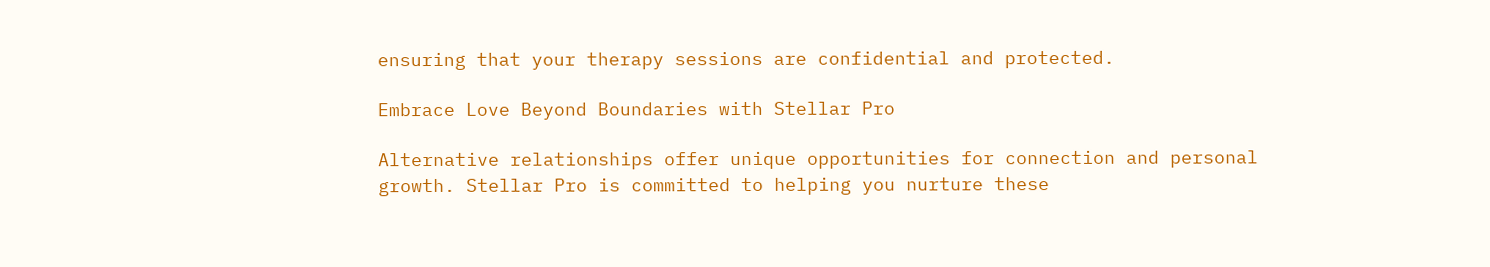ensuring that your therapy sessions are confidential and protected.

Embrace Love Beyond Boundaries with Stellar Pro

Alternative relationships offer unique opportunities for connection and personal growth. Stellar Pro is committed to helping you nurture these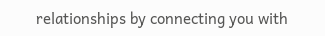relationships by connecting you with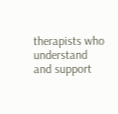therapists who understand and support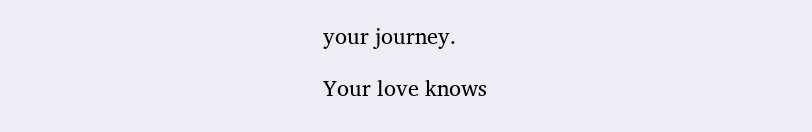your journey.

Your love knows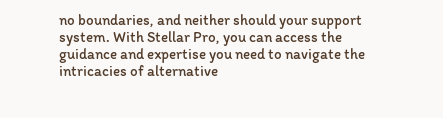no boundaries, and neither should your support system. With Stellar Pro, you can access the guidance and expertise you need to navigate the intricacies of alternative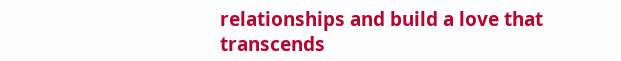relationships and build a love that transcends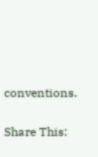conventions.


Share This: